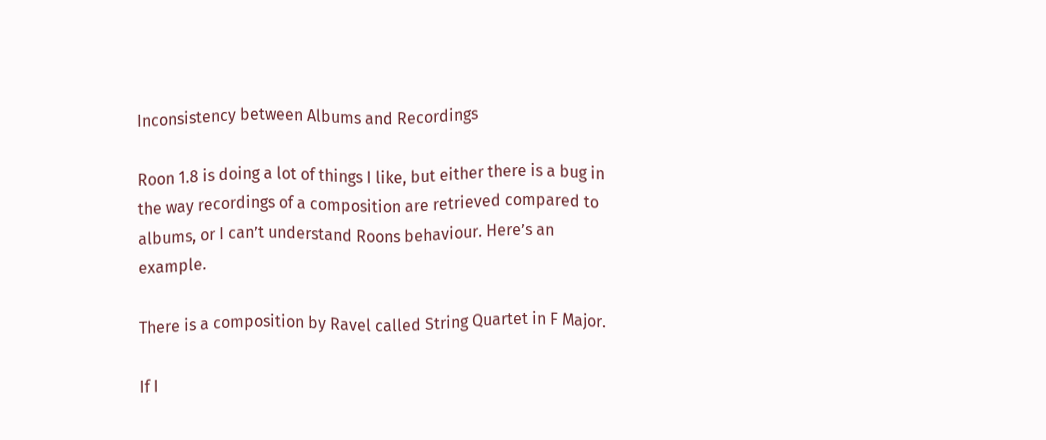Inconsistency between Albums and Recordings

Roon 1.8 is doing a lot of things I like, but either there is a bug in the way recordings of a composition are retrieved compared to albums, or I can’t understand Roons behaviour. Here’s an example.

There is a composition by Ravel called String Quartet in F Major.

If I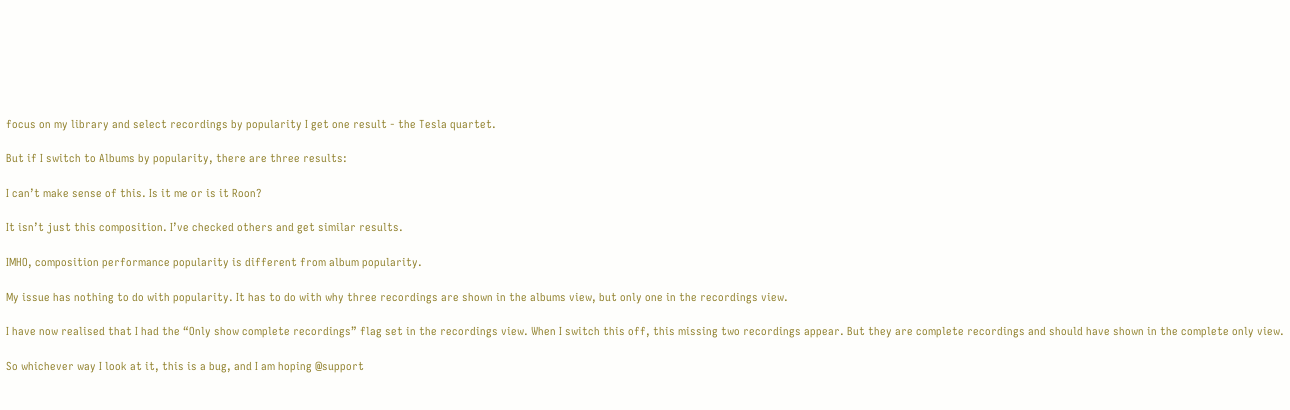focus on my library and select recordings by popularity I get one result - the Tesla quartet.

But if I switch to Albums by popularity, there are three results:

I can’t make sense of this. Is it me or is it Roon?

It isn’t just this composition. I’ve checked others and get similar results.

IMHO, composition performance popularity is different from album popularity.

My issue has nothing to do with popularity. It has to do with why three recordings are shown in the albums view, but only one in the recordings view.

I have now realised that I had the “Only show complete recordings” flag set in the recordings view. When I switch this off, this missing two recordings appear. But they are complete recordings and should have shown in the complete only view.

So whichever way I look at it, this is a bug, and I am hoping @support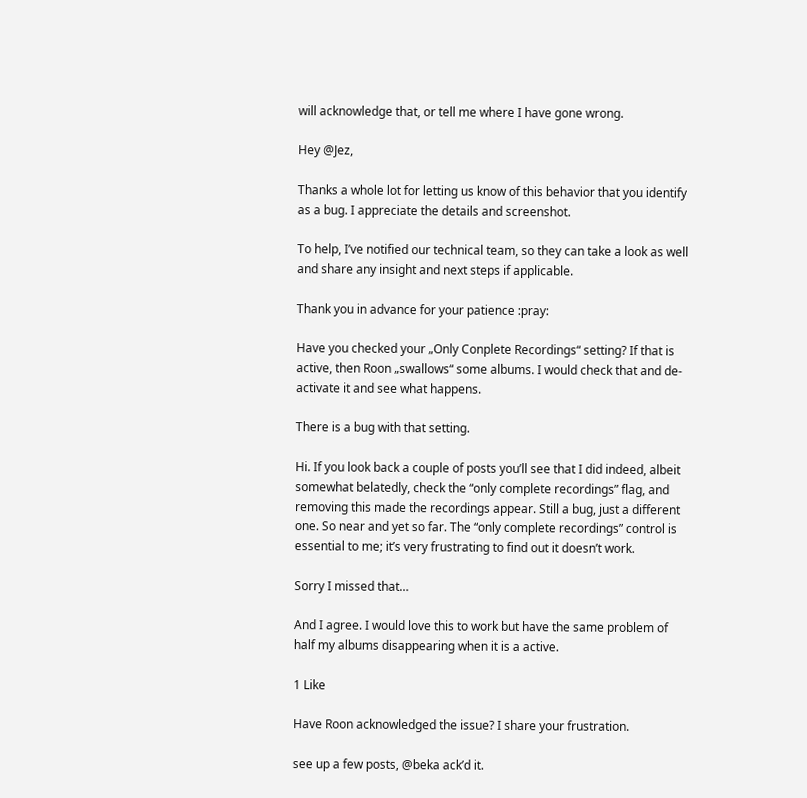will acknowledge that, or tell me where I have gone wrong.

Hey @Jez,

Thanks a whole lot for letting us know of this behavior that you identify as a bug. I appreciate the details and screenshot.

To help, I’ve notified our technical team, so they can take a look as well and share any insight and next steps if applicable.

Thank you in advance for your patience :pray:

Have you checked your „Only Conplete Recordings“ setting? If that is active, then Roon „swallows“ some albums. I would check that and de-activate it and see what happens.

There is a bug with that setting.

Hi. If you look back a couple of posts you’ll see that I did indeed, albeit somewhat belatedly, check the “only complete recordings” flag, and removing this made the recordings appear. Still a bug, just a different one. So near and yet so far. The “only complete recordings” control is essential to me; it’s very frustrating to find out it doesn’t work.

Sorry I missed that…

And I agree. I would love this to work but have the same problem of half my albums disappearing when it is a active.

1 Like

Have Roon acknowledged the issue? I share your frustration.

see up a few posts, @beka ack’d it.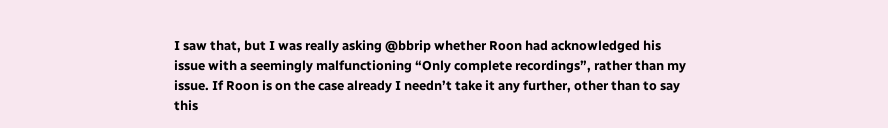I saw that, but I was really asking @bbrip whether Roon had acknowledged his issue with a seemingly malfunctioning “Only complete recordings”, rather than my issue. If Roon is on the case already I needn’t take it any further, other than to say this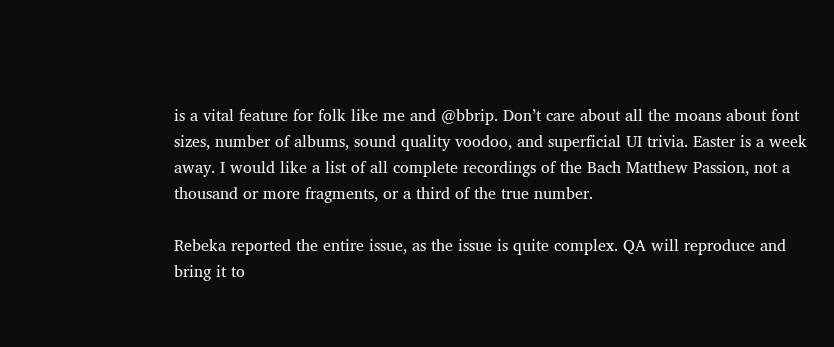is a vital feature for folk like me and @bbrip. Don’t care about all the moans about font sizes, number of albums, sound quality voodoo, and superficial UI trivia. Easter is a week away. I would like a list of all complete recordings of the Bach Matthew Passion, not a thousand or more fragments, or a third of the true number.

Rebeka reported the entire issue, as the issue is quite complex. QA will reproduce and bring it to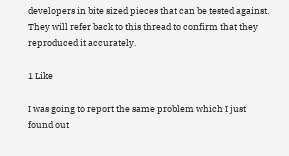developers in bite sized pieces that can be tested against. They will refer back to this thread to confirm that they reproduced it accurately.

1 Like

I was going to report the same problem which I just found out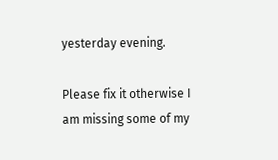yesterday evening.

Please fix it otherwise I am missing some of my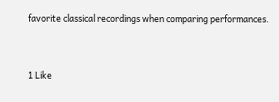favorite classical recordings when comparing performances.


1 Like